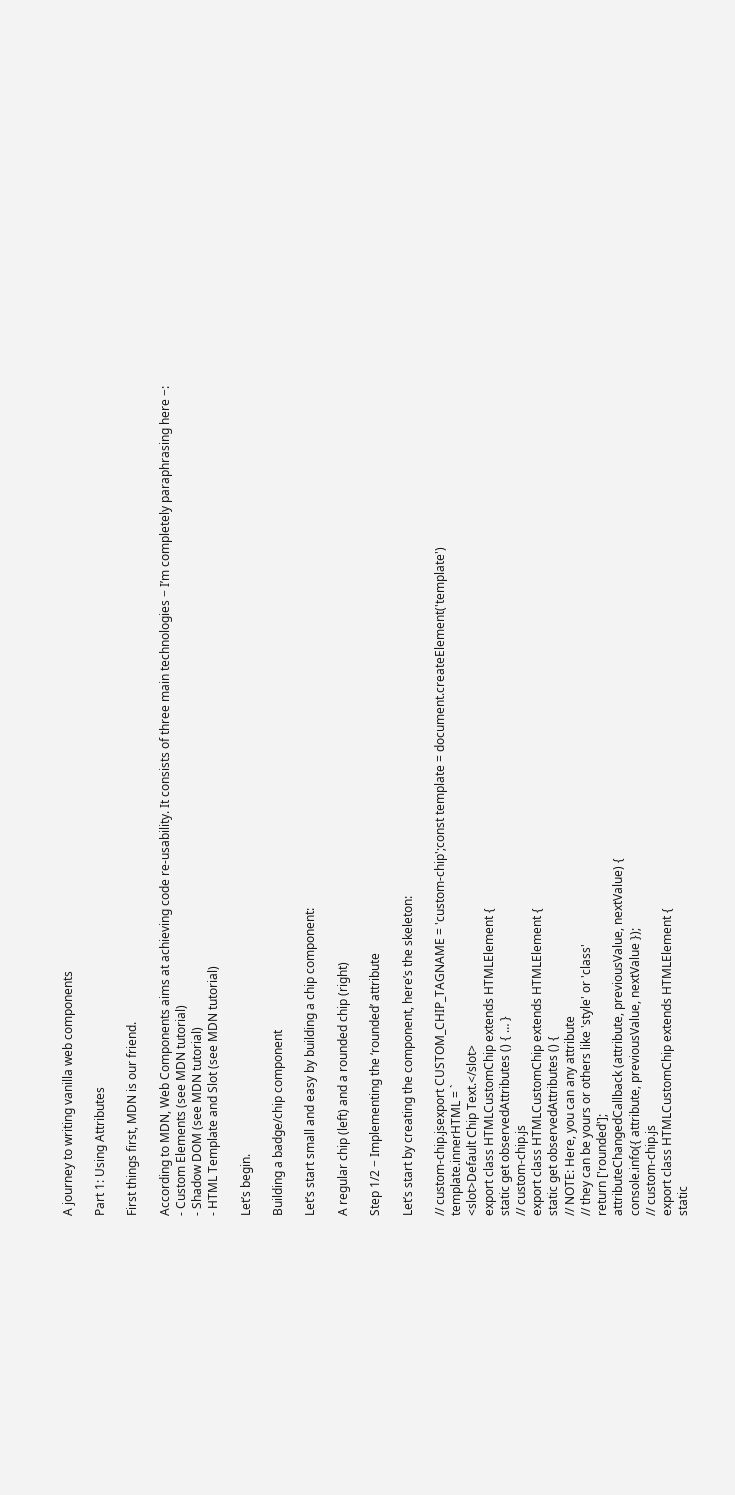A journey to writing vanilla web components

Part 1: Using Attributes

First things first, MDN is our friend.

According to MDN, Web Components aims at achieving code re-usability. It consists of three main technologies − I’m completely paraphrasing here −:
- Custom Elements (see MDN tutorial)
- Shadow DOM (see MDN tutorial)
- HTML Template and Slot (see MDN tutorial)

Let’s begin.

Building a badge/chip component

Let’s start small and easy by building a chip component:

A regular chip (left) and a rounded chip (right)

Step 1/2 − Implementing the ‘rounded’ attribute

Let’s start by creating the component, here’s the skeleton:

// custom-chip.jsexport CUSTOM_CHIP_TAGNAME = 'custom-chip';const template = document.createElement('template')
template.innerHTML = `
<slot>Default Chip Text.</slot>
export class HTMLCustomChip extends HTMLElement {
static get observedAttributes () { … }
// custom-chip.js
export class HTMLCustomChip extends HTMLElement {
static get observedAttributes () {
// NOTE: Here, you can any attribute
// they can be yours or others like 'style' or 'class'
return ['rounded'];
attributeChangedCallback (attribute, previousValue, nextValue) {
console.info({ attribute, previousValue, nextValue });
// custom-chip.js
export class HTMLCustomChip extends HTMLElement {
static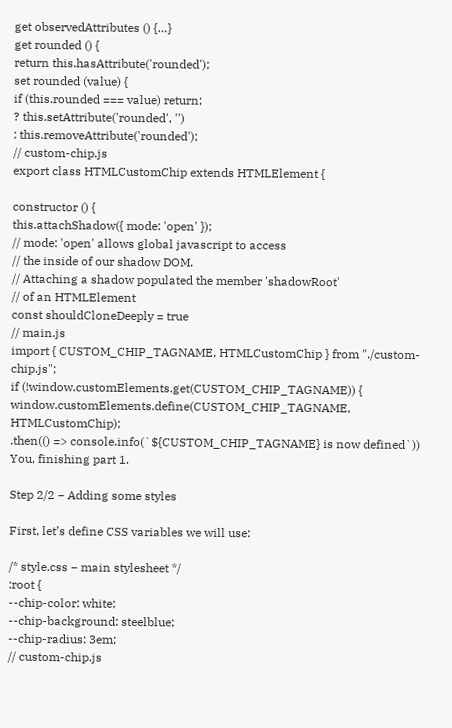get observedAttributes () {…}
get rounded () {
return this.hasAttribute('rounded');
set rounded (value) {
if (this.rounded === value) return;
? this.setAttribute('rounded', '')
: this.removeAttribute('rounded');
// custom-chip.js
export class HTMLCustomChip extends HTMLElement {

constructor () {
this.attachShadow({ mode: 'open' });
// mode: 'open' allows global javascript to access
// the inside of our shadow DOM.
// Attaching a shadow populated the member 'shadowRoot'
// of an HTMLElement
const shouldCloneDeeply = true
// main.js
import { CUSTOM_CHIP_TAGNAME, HTMLCustomChip } from "./custom-chip.js";
if (!window.customElements.get(CUSTOM_CHIP_TAGNAME)) {
window.customElements.define(CUSTOM_CHIP_TAGNAME, HTMLCustomChip);
.then(() => console.info(`${CUSTOM_CHIP_TAGNAME} is now defined`))
You, finishing part 1.

Step 2/2 − Adding some styles

First, let’s define CSS variables we will use:

/* style.css − main stylesheet */
:root {
--chip-color: white;
--chip-background: steelblue;
--chip-radius: 3em;
// custom-chip.js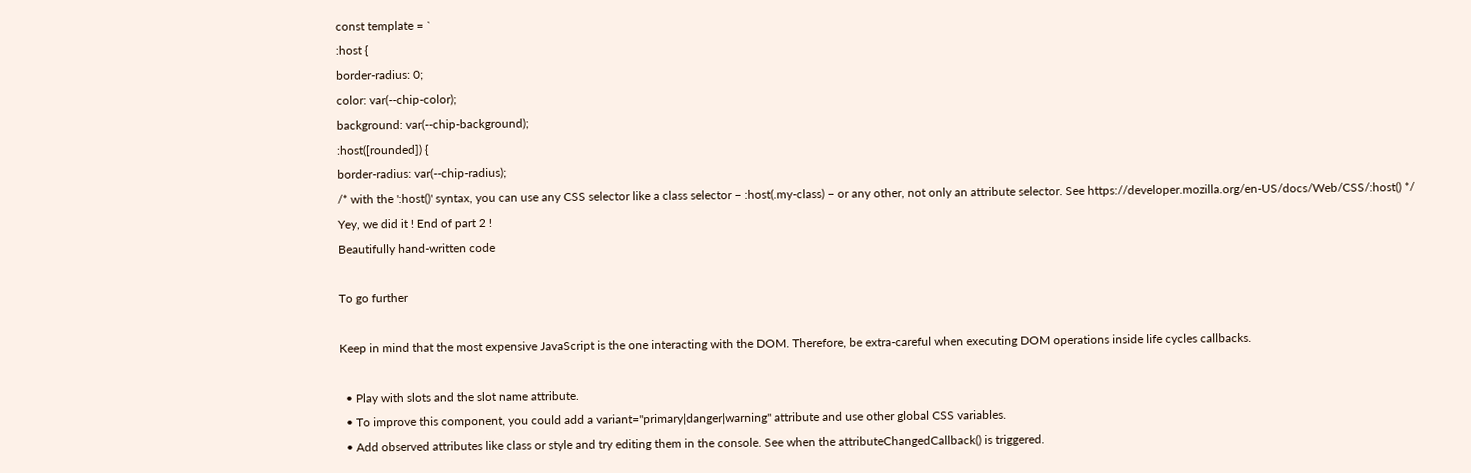const template = `
:host {
border-radius: 0;
color: var(--chip-color);
background: var(--chip-background);
:host([rounded]) {
border-radius: var(--chip-radius);
/* with the ':host()' syntax, you can use any CSS selector like a class selector − :host(.my-class) − or any other, not only an attribute selector. See https://developer.mozilla.org/en-US/docs/Web/CSS/:host() */
Yey, we did it ! End of part 2 !
Beautifully hand-written code

To go further

Keep in mind that the most expensive JavaScript is the one interacting with the DOM. Therefore, be extra-careful when executing DOM operations inside life cycles callbacks.

  • Play with slots and the slot name attribute.
  • To improve this component, you could add a variant="primary|danger|warning" attribute and use other global CSS variables.
  • Add observed attributes like class or style and try editing them in the console. See when the attributeChangedCallback() is triggered.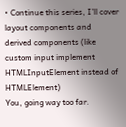• Continue this series, I’ll cover layout components and derived components (like custom input implement HTMLInputElement instead of HTMLElement)
You, going way too far.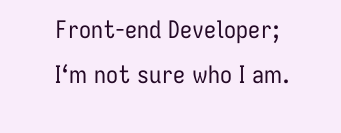Front-end Developer; I‘m not sure who I am.